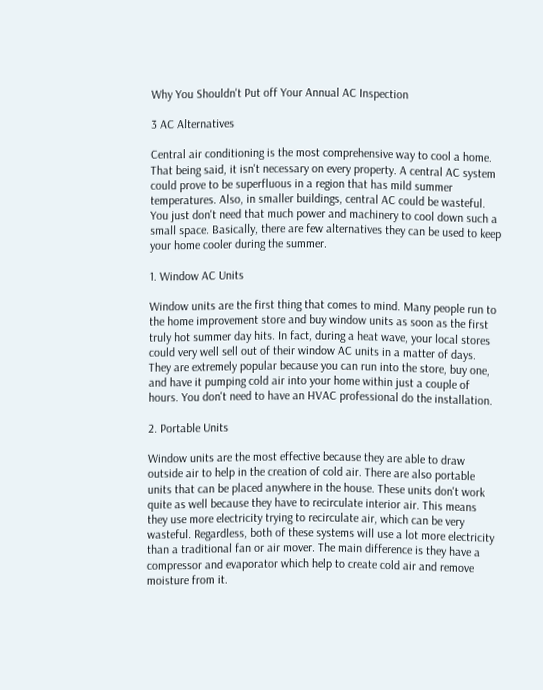Why You Shouldn't Put off Your Annual AC Inspection

3 AC Alternatives

Central air conditioning is the most comprehensive way to cool a home. That being said, it isn't necessary on every property. A central AC system could prove to be superfluous in a region that has mild summer temperatures. Also, in smaller buildings, central AC could be wasteful. You just don't need that much power and machinery to cool down such a small space. Basically, there are few alternatives they can be used to keep your home cooler during the summer.

1. Window AC Units

Window units are the first thing that comes to mind. Many people run to the home improvement store and buy window units as soon as the first truly hot summer day hits. In fact, during a heat wave, your local stores could very well sell out of their window AC units in a matter of days. They are extremely popular because you can run into the store, buy one, and have it pumping cold air into your home within just a couple of hours. You don't need to have an HVAC professional do the installation.

2. Portable Units

Window units are the most effective because they are able to draw outside air to help in the creation of cold air. There are also portable units that can be placed anywhere in the house. These units don't work quite as well because they have to recirculate interior air. This means they use more electricity trying to recirculate air, which can be very wasteful. Regardless, both of these systems will use a lot more electricity than a traditional fan or air mover. The main difference is they have a compressor and evaporator which help to create cold air and remove moisture from it.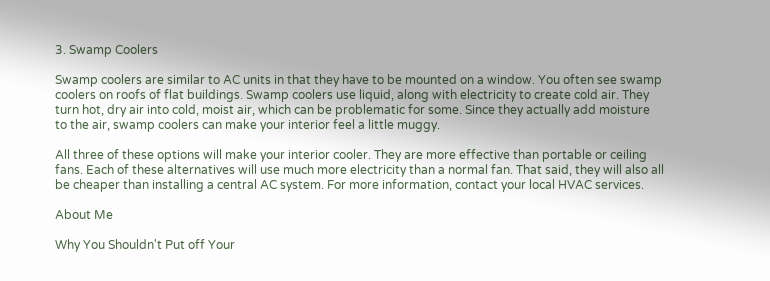3. Swamp Coolers

Swamp coolers are similar to AC units in that they have to be mounted on a window. You often see swamp coolers on roofs of flat buildings. Swamp coolers use liquid, along with electricity to create cold air. They turn hot, dry air into cold, moist air, which can be problematic for some. Since they actually add moisture to the air, swamp coolers can make your interior feel a little muggy.

All three of these options will make your interior cooler. They are more effective than portable or ceiling fans. Each of these alternatives will use much more electricity than a normal fan. That said, they will also all be cheaper than installing a central AC system. For more information, contact your local HVAC services.

About Me

Why You Shouldn't Put off Your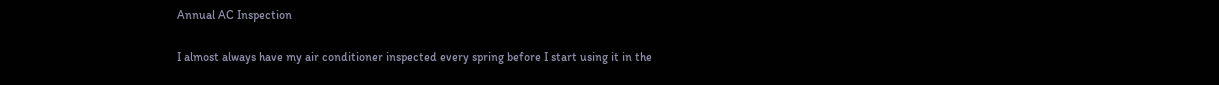Annual AC Inspection

I almost always have my air conditioner inspected every spring before I start using it in the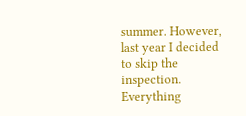summer. However, last year I decided to skip the inspection. Everything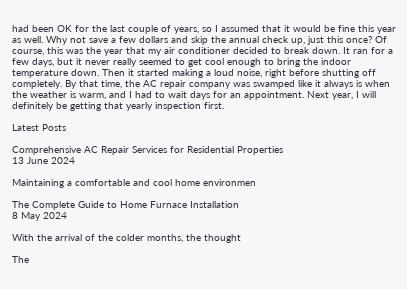had been OK for the last couple of years, so I assumed that it would be fine this year as well. Why not save a few dollars and skip the annual check up, just this once? Of course, this was the year that my air conditioner decided to break down. It ran for a few days, but it never really seemed to get cool enough to bring the indoor temperature down. Then it started making a loud noise, right before shutting off completely. By that time, the AC repair company was swamped like it always is when the weather is warm, and I had to wait days for an appointment. Next year, I will definitely be getting that yearly inspection first.

Latest Posts

Comprehensive AC Repair Services for Residential Properties
13 June 2024

Maintaining a comfortable and cool home environmen

The Complete Guide to Home Furnace Installation
8 May 2024

With the arrival of the colder months, the thought

The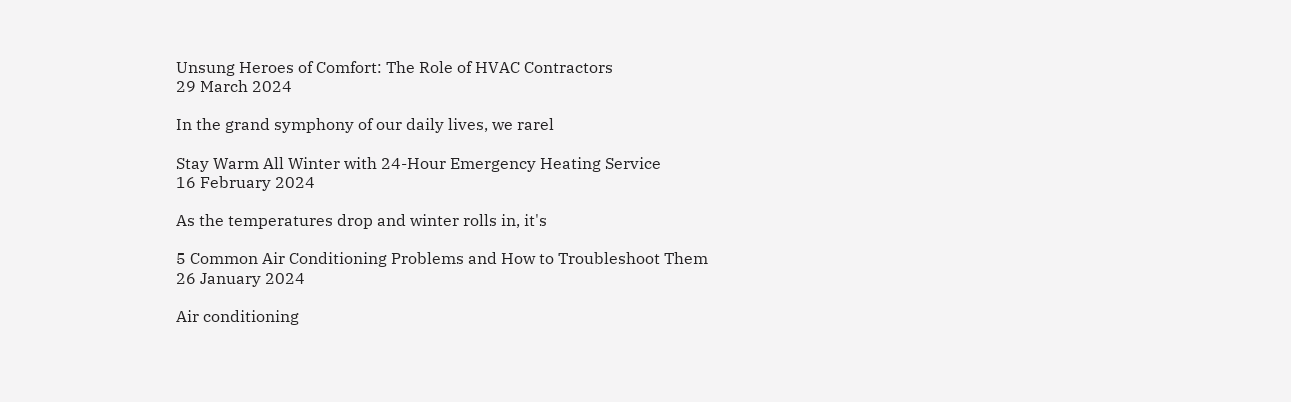Unsung Heroes of Comfort: The Role of HVAC Contractors
29 March 2024

In the grand symphony of our daily lives, we rarel

Stay Warm All Winter with 24-Hour Emergency Heating Service
16 February 2024

As the temperatures drop and winter rolls in, it's

5 Common Air Conditioning Problems and How to Troubleshoot Them
26 January 2024

Air conditioning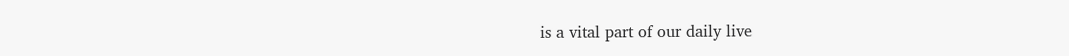is a vital part of our daily live